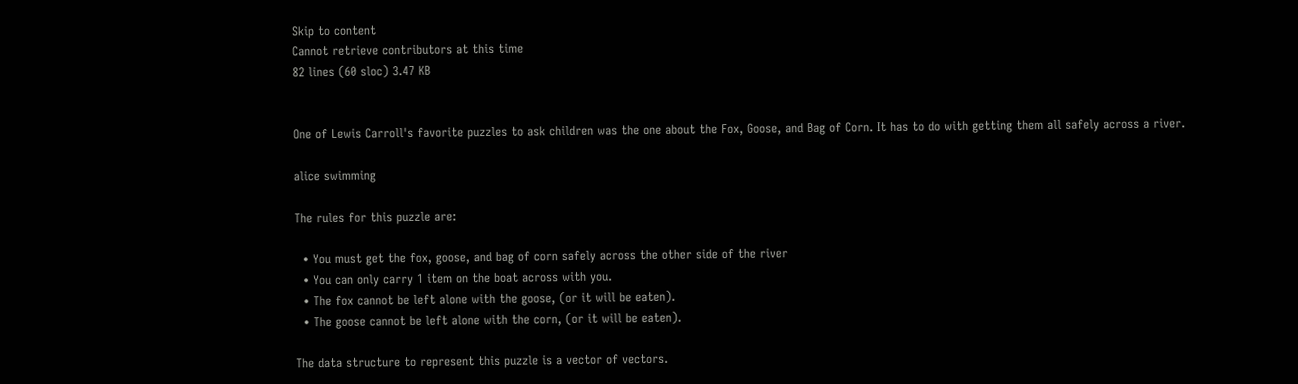Skip to content
Cannot retrieve contributors at this time
82 lines (60 sloc) 3.47 KB


One of Lewis Carroll's favorite puzzles to ask children was the one about the Fox, Goose, and Bag of Corn. It has to do with getting them all safely across a river.

alice swimming

The rules for this puzzle are:

  • You must get the fox, goose, and bag of corn safely across the other side of the river
  • You can only carry 1 item on the boat across with you.
  • The fox cannot be left alone with the goose, (or it will be eaten).
  • The goose cannot be left alone with the corn, (or it will be eaten).

The data structure to represent this puzzle is a vector of vectors.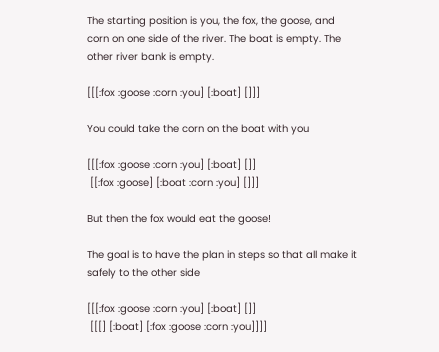The starting position is you, the fox, the goose, and corn on one side of the river. The boat is empty. The other river bank is empty.

[[[:fox :goose :corn :you] [:boat] []]]

You could take the corn on the boat with you

[[[:fox :goose :corn :you] [:boat] []]
 [[:fox :goose] [:boat :corn :you] []]]

But then the fox would eat the goose!

The goal is to have the plan in steps so that all make it safely to the other side

[[[:fox :goose :corn :you] [:boat] []]
 [[[] [:boat] [:fox :goose :corn :you]]]]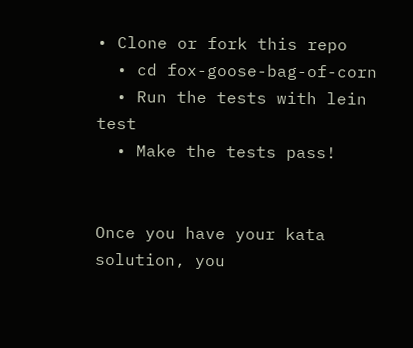• Clone or fork this repo
  • cd fox-goose-bag-of-corn
  • Run the tests with lein test
  • Make the tests pass!


Once you have your kata solution, you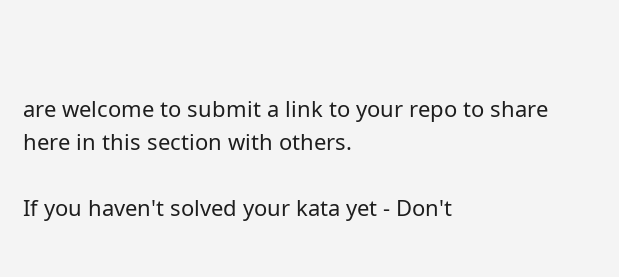are welcome to submit a link to your repo to share here in this section with others.

If you haven't solved your kata yet - Don't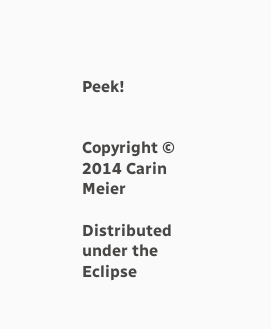Peek!


Copyright © 2014 Carin Meier

Distributed under the Eclipse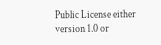Public License either version 1.0 or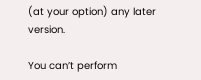(at your option) any later version.

You can’t perform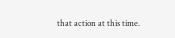that action at this time.